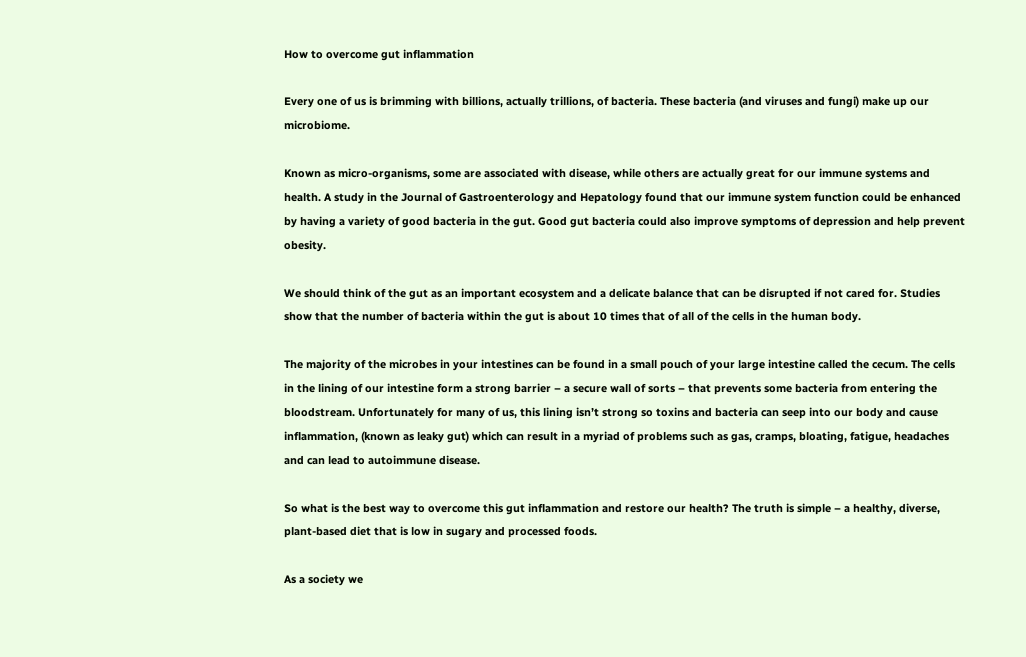How to overcome gut inflammation

Every one of us is brimming with billions, actually trillions, of bacteria. These bacteria (and viruses and fungi) make up our microbiome.

Known as micro-organisms, some are associated with disease, while others are actually great for our immune systems and health. A study in the Journal of Gastroenterology and Hepatology found that our immune system function could be enhanced by having a variety of good bacteria in the gut. Good gut bacteria could also improve symptoms of depression and help prevent obesity.

We should think of the gut as an important ecosystem and a delicate balance that can be disrupted if not cared for. Studies show that the number of bacteria within the gut is about 10 times that of all of the cells in the human body.

The majority of the microbes in your intestines can be found in a small pouch of your large intestine called the cecum. The cells in the lining of our intestine form a strong barrier – a secure wall of sorts – that prevents some bacteria from entering the bloodstream. Unfortunately for many of us, this lining isn’t strong so toxins and bacteria can seep into our body and cause inflammation, (known as leaky gut) which can result in a myriad of problems such as gas, cramps, bloating, fatigue, headaches and can lead to autoimmune disease.

So what is the best way to overcome this gut inflammation and restore our health? The truth is simple – a healthy, diverse, plant-based diet that is low in sugary and processed foods.

As a society we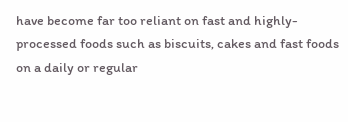have become far too reliant on fast and highly-processed foods such as biscuits, cakes and fast foods on a daily or regular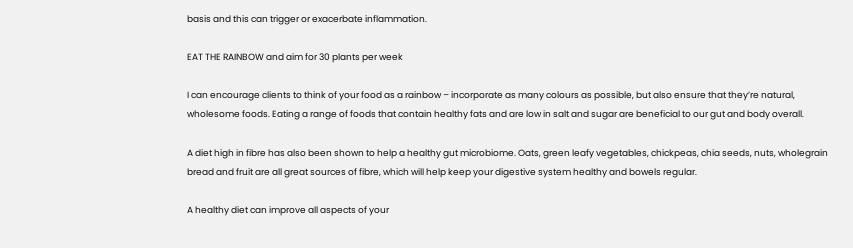basis and this can trigger or exacerbate inflammation.

EAT THE RAINBOW and aim for 30 plants per week

I can encourage clients to think of your food as a rainbow – incorporate as many colours as possible, but also ensure that they’re natural, wholesome foods. Eating a range of foods that contain healthy fats and are low in salt and sugar are beneficial to our gut and body overall.

A diet high in fibre has also been shown to help a healthy gut microbiome. Oats, green leafy vegetables, chickpeas, chia seeds, nuts, wholegrain bread and fruit are all great sources of fibre, which will help keep your digestive system healthy and bowels regular.

A healthy diet can improve all aspects of your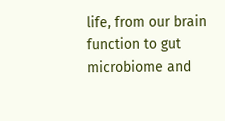life, from our brain function to gut microbiome and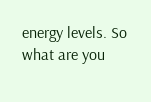energy levels. So what are you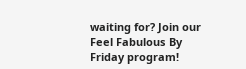waiting for? Join our Feel Fabulous By Friday program!